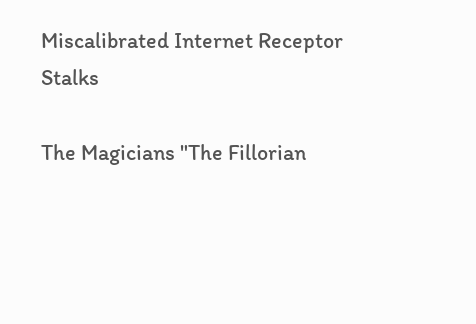Miscalibrated Internet Receptor Stalks

The Magicians "The Fillorian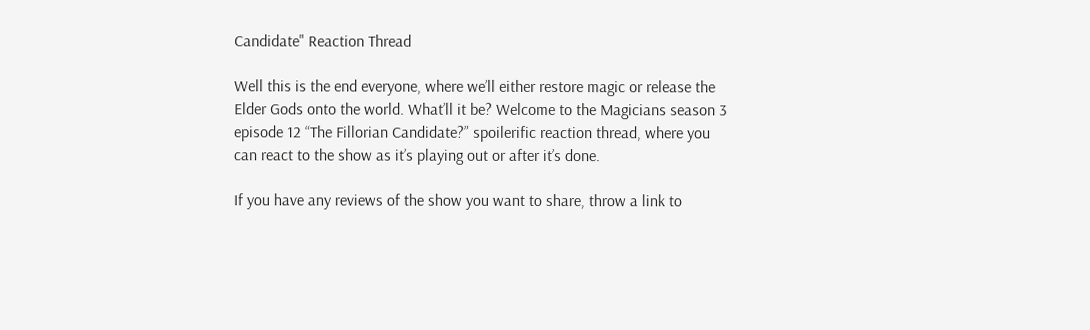Candidate" Reaction Thread

Well this is the end everyone, where we’ll either restore magic or release the Elder Gods onto the world. What’ll it be? Welcome to the Magicians season 3 episode 12 “The Fillorian Candidate?” spoilerific reaction thread, where you can react to the show as it’s playing out or after it’s done.

If you have any reviews of the show you want to share, throw a link to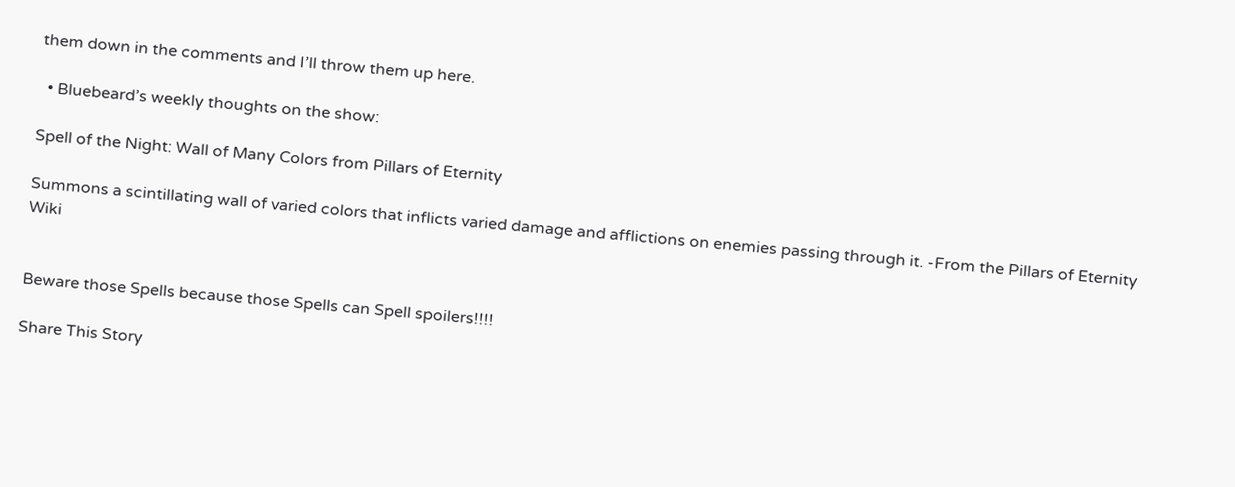them down in the comments and I’ll throw them up here.

  • Bluebeard’s weekly thoughts on the show:

Spell of the Night: Wall of Many Colors from Pillars of Eternity

Summons a scintillating wall of varied colors that inflicts varied damage and afflictions on enemies passing through it. -From the Pillars of Eternity Wiki


Beware those Spells because those Spells can Spell spoilers!!!!

Share This Story